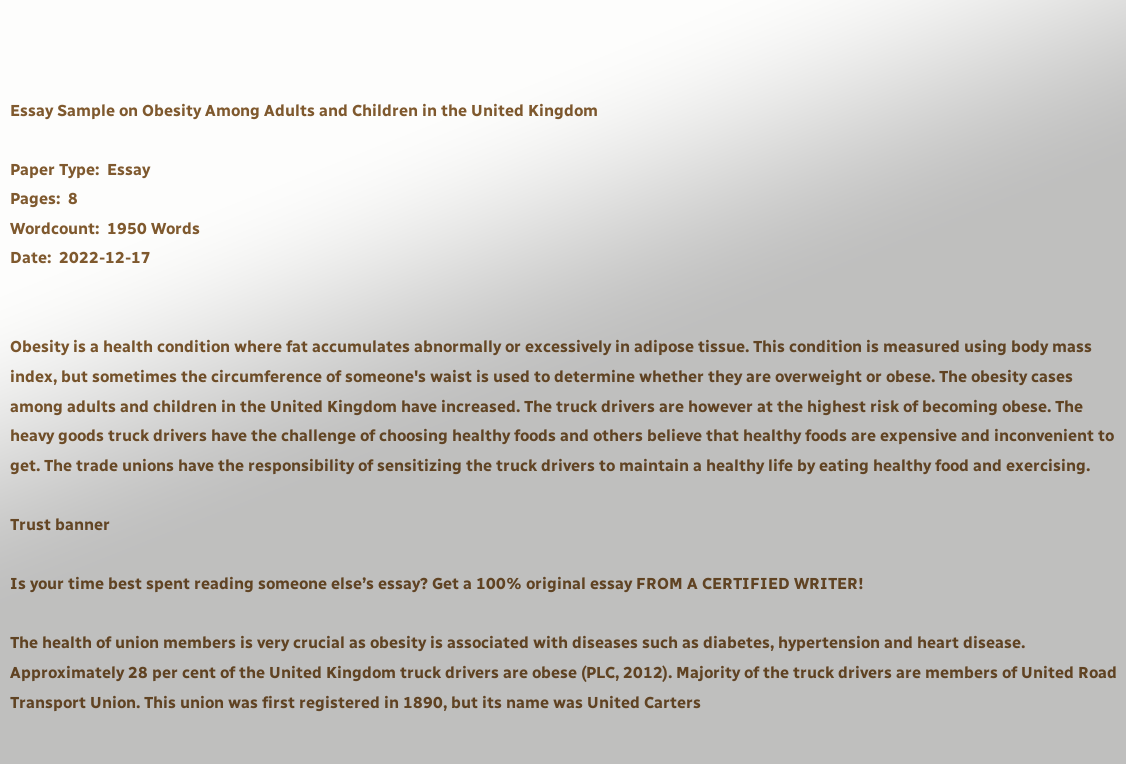Essay Sample on Obesity Among Adults and Children in the United Kingdom

Paper Type:  Essay
Pages:  8
Wordcount:  1950 Words
Date:  2022-12-17


Obesity is a health condition where fat accumulates abnormally or excessively in adipose tissue. This condition is measured using body mass index, but sometimes the circumference of someone's waist is used to determine whether they are overweight or obese. The obesity cases among adults and children in the United Kingdom have increased. The truck drivers are however at the highest risk of becoming obese. The heavy goods truck drivers have the challenge of choosing healthy foods and others believe that healthy foods are expensive and inconvenient to get. The trade unions have the responsibility of sensitizing the truck drivers to maintain a healthy life by eating healthy food and exercising.

Trust banner

Is your time best spent reading someone else’s essay? Get a 100% original essay FROM A CERTIFIED WRITER!

The health of union members is very crucial as obesity is associated with diseases such as diabetes, hypertension and heart disease. Approximately 28 per cent of the United Kingdom truck drivers are obese (PLC, 2012). Majority of the truck drivers are members of United Road Transport Union. This union was first registered in 1890, but its name was United Carters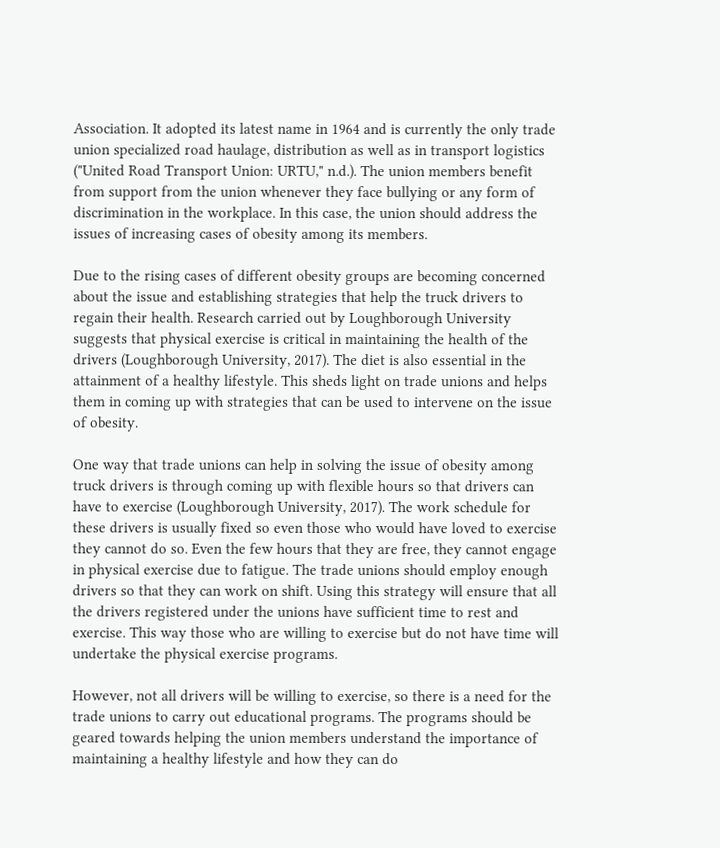Association. It adopted its latest name in 1964 and is currently the only trade union specialized road haulage, distribution as well as in transport logistics ("United Road Transport Union: URTU," n.d.). The union members benefit from support from the union whenever they face bullying or any form of discrimination in the workplace. In this case, the union should address the issues of increasing cases of obesity among its members.

Due to the rising cases of different obesity groups are becoming concerned about the issue and establishing strategies that help the truck drivers to regain their health. Research carried out by Loughborough University suggests that physical exercise is critical in maintaining the health of the drivers (Loughborough University, 2017). The diet is also essential in the attainment of a healthy lifestyle. This sheds light on trade unions and helps them in coming up with strategies that can be used to intervene on the issue of obesity.

One way that trade unions can help in solving the issue of obesity among truck drivers is through coming up with flexible hours so that drivers can have to exercise (Loughborough University, 2017). The work schedule for these drivers is usually fixed so even those who would have loved to exercise they cannot do so. Even the few hours that they are free, they cannot engage in physical exercise due to fatigue. The trade unions should employ enough drivers so that they can work on shift. Using this strategy will ensure that all the drivers registered under the unions have sufficient time to rest and exercise. This way those who are willing to exercise but do not have time will undertake the physical exercise programs.

However, not all drivers will be willing to exercise, so there is a need for the trade unions to carry out educational programs. The programs should be geared towards helping the union members understand the importance of maintaining a healthy lifestyle and how they can do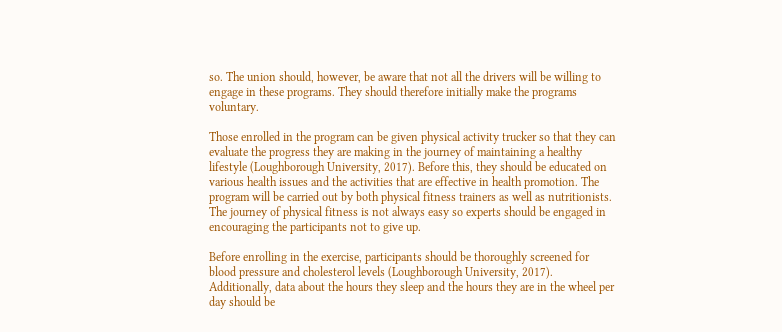so. The union should, however, be aware that not all the drivers will be willing to engage in these programs. They should therefore initially make the programs voluntary.

Those enrolled in the program can be given physical activity trucker so that they can evaluate the progress they are making in the journey of maintaining a healthy lifestyle (Loughborough University, 2017). Before this, they should be educated on various health issues and the activities that are effective in health promotion. The program will be carried out by both physical fitness trainers as well as nutritionists. The journey of physical fitness is not always easy so experts should be engaged in encouraging the participants not to give up.

Before enrolling in the exercise, participants should be thoroughly screened for blood pressure and cholesterol levels (Loughborough University, 2017). Additionally, data about the hours they sleep and the hours they are in the wheel per day should be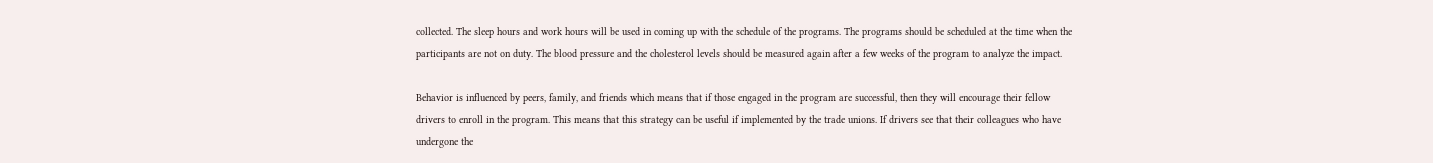collected. The sleep hours and work hours will be used in coming up with the schedule of the programs. The programs should be scheduled at the time when the participants are not on duty. The blood pressure and the cholesterol levels should be measured again after a few weeks of the program to analyze the impact.

Behavior is influenced by peers, family, and friends which means that if those engaged in the program are successful, then they will encourage their fellow drivers to enroll in the program. This means that this strategy can be useful if implemented by the trade unions. If drivers see that their colleagues who have undergone the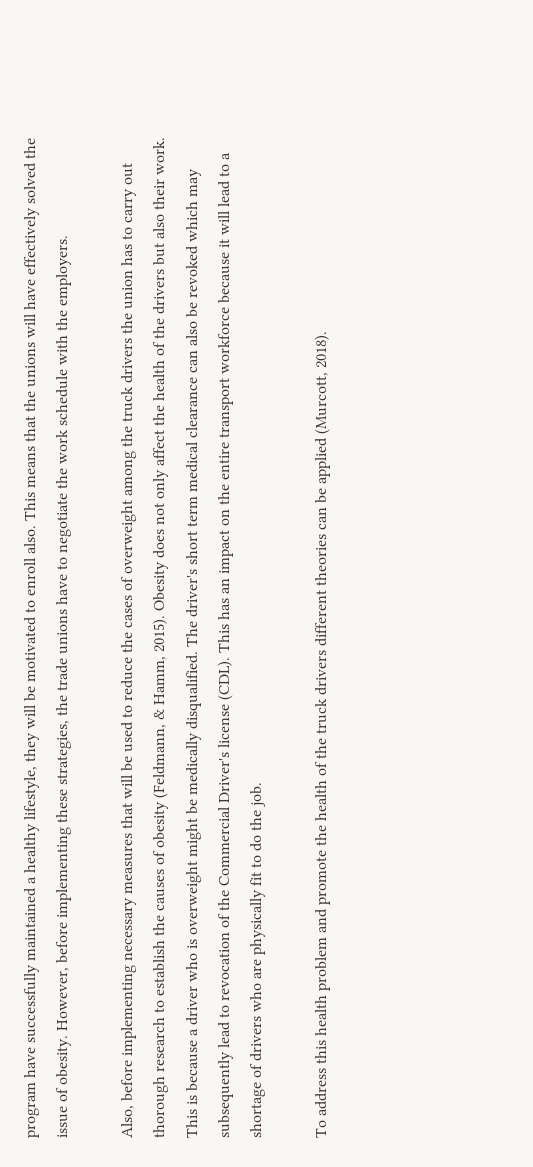program have successfully maintained a healthy lifestyle, they will be motivated to enroll also. This means that the unions will have effectively solved the issue of obesity. However, before implementing these strategies, the trade unions have to negotiate the work schedule with the employers.

Also, before implementing necessary measures that will be used to reduce the cases of overweight among the truck drivers the union has to carry out thorough research to establish the causes of obesity (Feldmann, & Hamm, 2015). Obesity does not only affect the health of the drivers but also their work. This is because a driver who is overweight might be medically disqualified. The driver's short term medical clearance can also be revoked which may subsequently lead to revocation of the Commercial Driver's license (CDL). This has an impact on the entire transport workforce because it will lead to a shortage of drivers who are physically fit to do the job.

To address this health problem and promote the health of the truck drivers different theories can be applied (Murcott, 2018).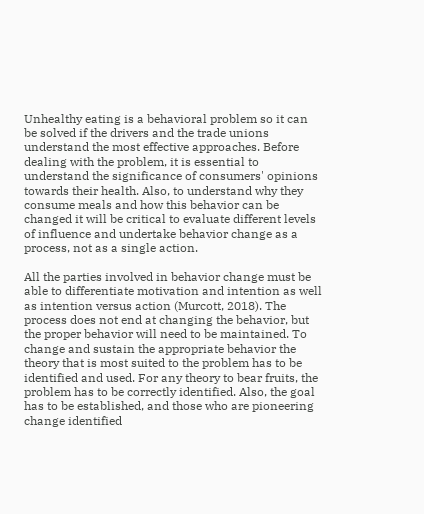Unhealthy eating is a behavioral problem so it can be solved if the drivers and the trade unions understand the most effective approaches. Before dealing with the problem, it is essential to understand the significance of consumers' opinions towards their health. Also, to understand why they consume meals and how this behavior can be changed it will be critical to evaluate different levels of influence and undertake behavior change as a process, not as a single action.

All the parties involved in behavior change must be able to differentiate motivation and intention as well as intention versus action (Murcott, 2018). The process does not end at changing the behavior, but the proper behavior will need to be maintained. To change and sustain the appropriate behavior the theory that is most suited to the problem has to be identified and used. For any theory to bear fruits, the problem has to be correctly identified. Also, the goal has to be established, and those who are pioneering change identified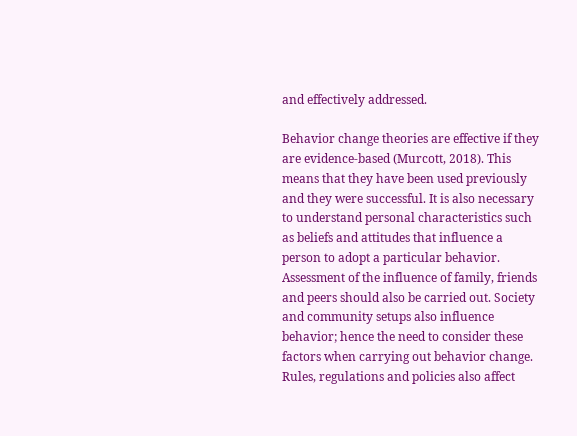and effectively addressed.

Behavior change theories are effective if they are evidence-based (Murcott, 2018). This means that they have been used previously and they were successful. It is also necessary to understand personal characteristics such as beliefs and attitudes that influence a person to adopt a particular behavior. Assessment of the influence of family, friends and peers should also be carried out. Society and community setups also influence behavior; hence the need to consider these factors when carrying out behavior change. Rules, regulations and policies also affect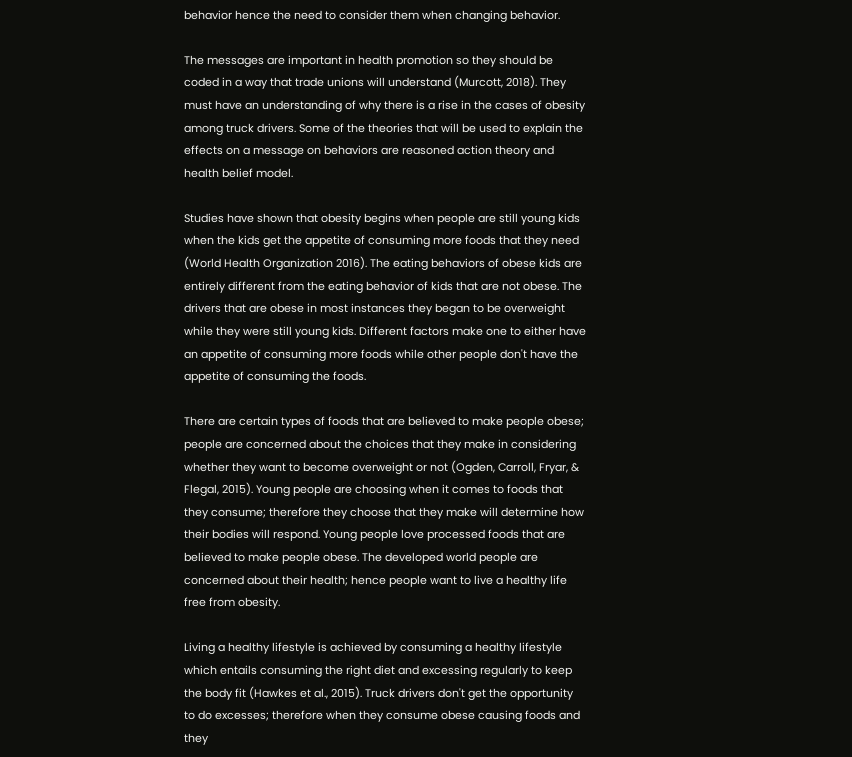behavior hence the need to consider them when changing behavior.

The messages are important in health promotion so they should be coded in a way that trade unions will understand (Murcott, 2018). They must have an understanding of why there is a rise in the cases of obesity among truck drivers. Some of the theories that will be used to explain the effects on a message on behaviors are reasoned action theory and health belief model.

Studies have shown that obesity begins when people are still young kids when the kids get the appetite of consuming more foods that they need (World Health Organization 2016). The eating behaviors of obese kids are entirely different from the eating behavior of kids that are not obese. The drivers that are obese in most instances they began to be overweight while they were still young kids. Different factors make one to either have an appetite of consuming more foods while other people don't have the appetite of consuming the foods.

There are certain types of foods that are believed to make people obese; people are concerned about the choices that they make in considering whether they want to become overweight or not (Ogden, Carroll, Fryar, & Flegal, 2015). Young people are choosing when it comes to foods that they consume; therefore they choose that they make will determine how their bodies will respond. Young people love processed foods that are believed to make people obese. The developed world people are concerned about their health; hence people want to live a healthy life free from obesity.

Living a healthy lifestyle is achieved by consuming a healthy lifestyle which entails consuming the right diet and excessing regularly to keep the body fit (Hawkes et al., 2015). Truck drivers don't get the opportunity to do excesses; therefore when they consume obese causing foods and they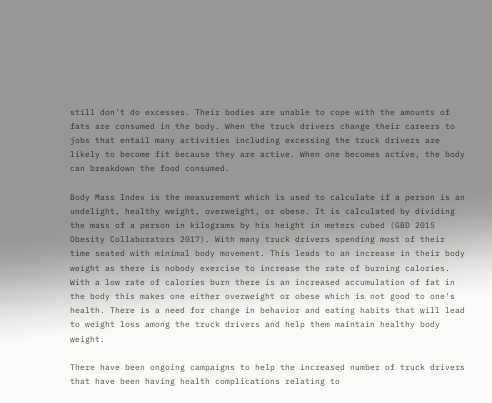still don't do excesses. Their bodies are unable to cope with the amounts of fats are consumed in the body. When the truck drivers change their careers to jobs that entail many activities including excessing the truck drivers are likely to become fit because they are active. When one becomes active, the body can breakdown the food consumed.

Body Mass Index is the measurement which is used to calculate if a person is an undelight, healthy weight, overweight, or obese. It is calculated by dividing the mass of a person in kilograms by his height in meters cubed (GBD 2015 Obesity Collaborators 2017). With many truck drivers spending most of their time seated with minimal body movement. This leads to an increase in their body weight as there is nobody exercise to increase the rate of burning calories. With a low rate of calories burn there is an increased accumulation of fat in the body this makes one either overweight or obese which is not good to one's health. There is a need for change in behavior and eating habits that will lead to weight loss among the truck drivers and help them maintain healthy body weight.

There have been ongoing campaigns to help the increased number of truck drivers that have been having health complications relating to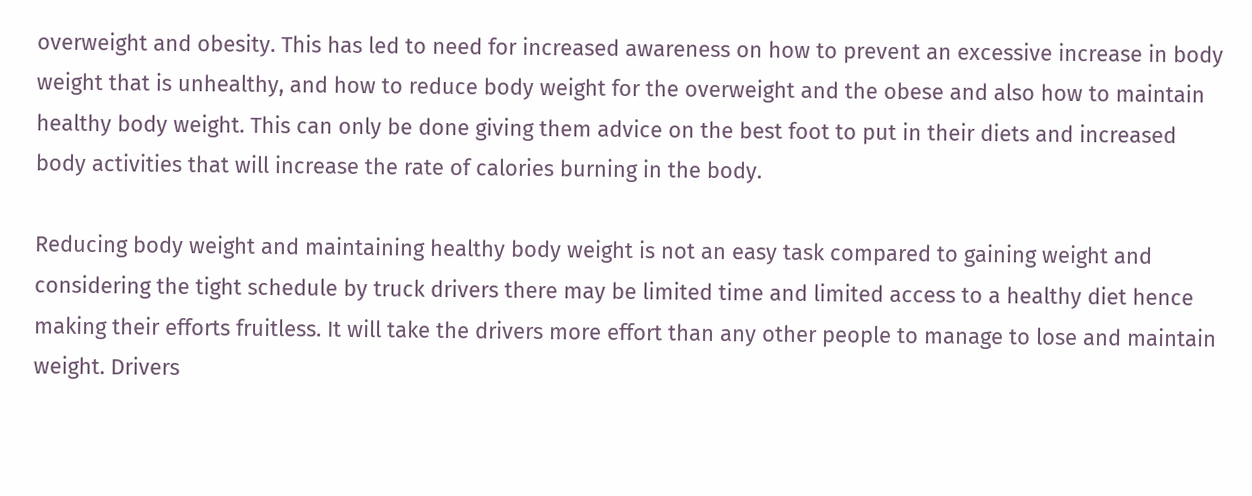overweight and obesity. This has led to need for increased awareness on how to prevent an excessive increase in body weight that is unhealthy, and how to reduce body weight for the overweight and the obese and also how to maintain healthy body weight. This can only be done giving them advice on the best foot to put in their diets and increased body activities that will increase the rate of calories burning in the body.

Reducing body weight and maintaining healthy body weight is not an easy task compared to gaining weight and considering the tight schedule by truck drivers there may be limited time and limited access to a healthy diet hence making their efforts fruitless. It will take the drivers more effort than any other people to manage to lose and maintain weight. Drivers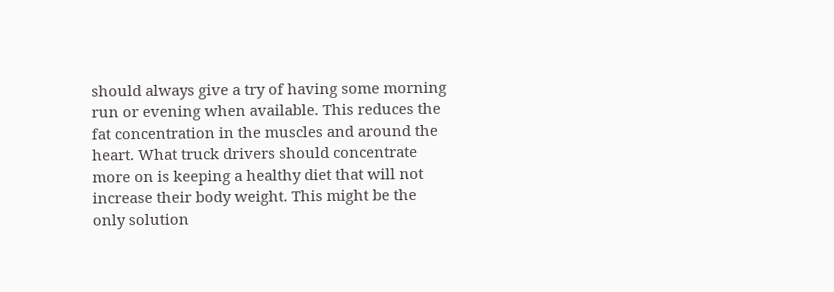should always give a try of having some morning run or evening when available. This reduces the fat concentration in the muscles and around the heart. What truck drivers should concentrate more on is keeping a healthy diet that will not increase their body weight. This might be the only solution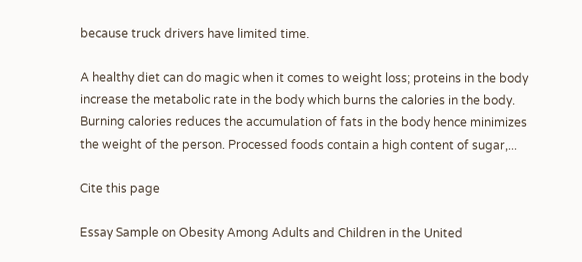because truck drivers have limited time.

A healthy diet can do magic when it comes to weight loss; proteins in the body increase the metabolic rate in the body which burns the calories in the body. Burning calories reduces the accumulation of fats in the body hence minimizes the weight of the person. Processed foods contain a high content of sugar,...

Cite this page

Essay Sample on Obesity Among Adults and Children in the United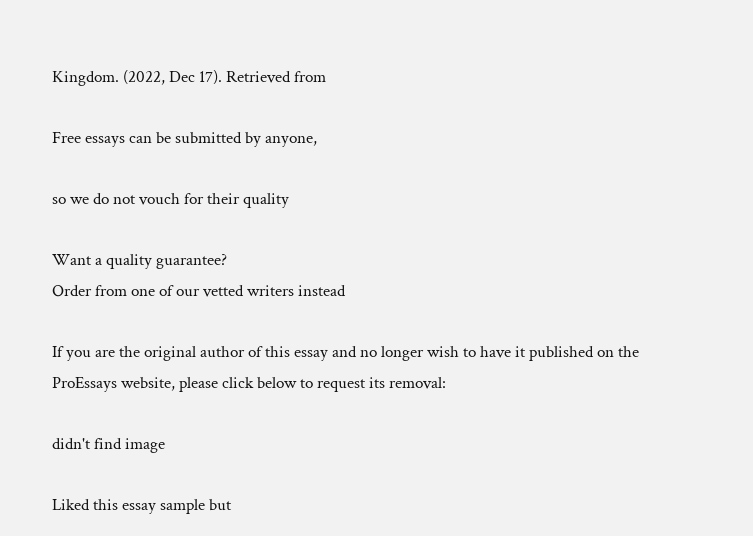Kingdom. (2022, Dec 17). Retrieved from

Free essays can be submitted by anyone,

so we do not vouch for their quality

Want a quality guarantee?
Order from one of our vetted writers instead

If you are the original author of this essay and no longer wish to have it published on the ProEssays website, please click below to request its removal:

didn't find image

Liked this essay sample but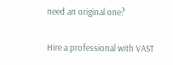need an original one?

Hire a professional with VAST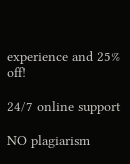experience and 25% off!

24/7 online support

NO plagiarism